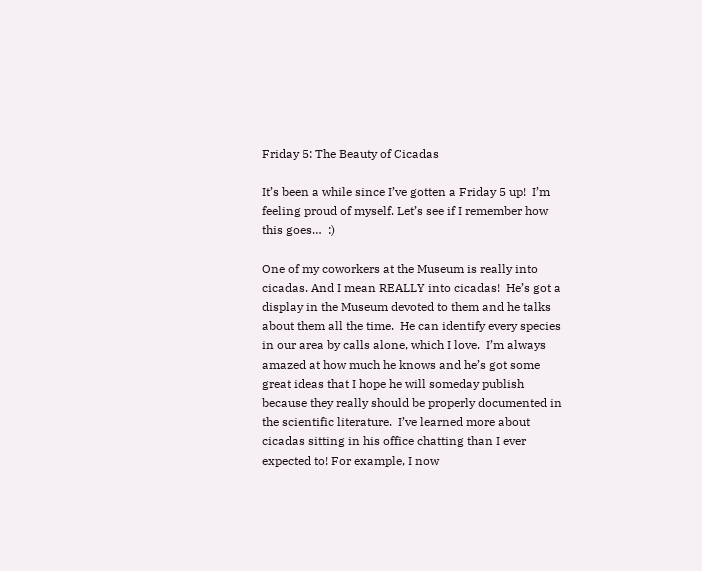Friday 5: The Beauty of Cicadas

It’s been a while since I’ve gotten a Friday 5 up!  I’m feeling proud of myself. Let’s see if I remember how this goes…  :)

One of my coworkers at the Museum is really into cicadas. And I mean REALLY into cicadas!  He’s got a display in the Museum devoted to them and he talks about them all the time.  He can identify every species in our area by calls alone, which I love.  I’m always amazed at how much he knows and he’s got some great ideas that I hope he will someday publish because they really should be properly documented in the scientific literature.  I’ve learned more about cicadas sitting in his office chatting than I ever expected to! For example, I now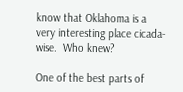know that Oklahoma is a very interesting place cicada-wise.  Who knew?

One of the best parts of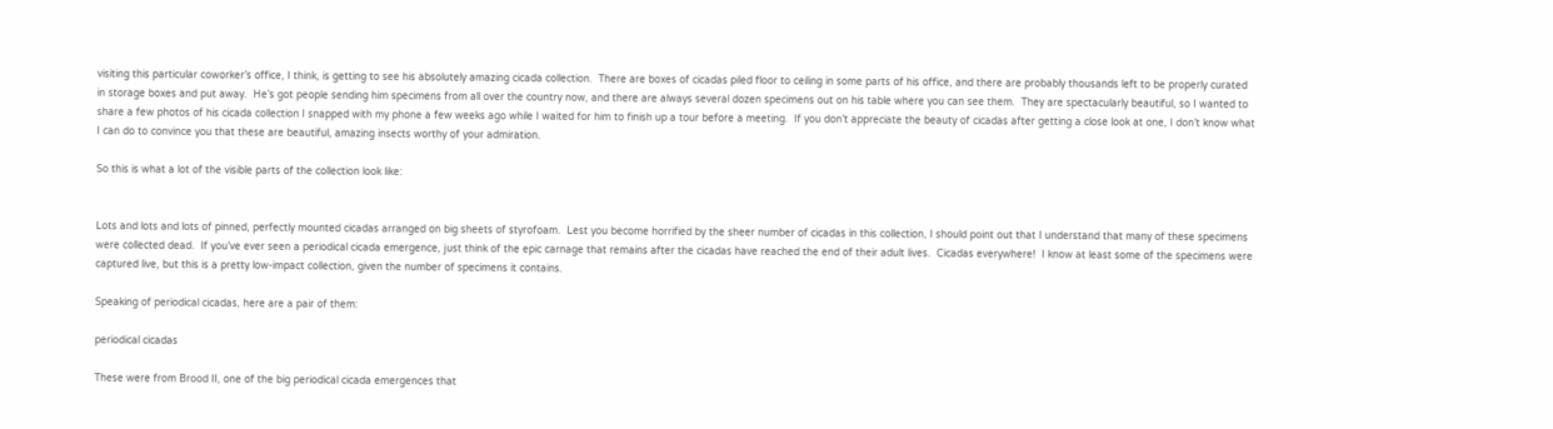visiting this particular coworker’s office, I think, is getting to see his absolutely amazing cicada collection.  There are boxes of cicadas piled floor to ceiling in some parts of his office, and there are probably thousands left to be properly curated in storage boxes and put away.  He’s got people sending him specimens from all over the country now, and there are always several dozen specimens out on his table where you can see them.  They are spectacularly beautiful, so I wanted to share a few photos of his cicada collection I snapped with my phone a few weeks ago while I waited for him to finish up a tour before a meeting.  If you don’t appreciate the beauty of cicadas after getting a close look at one, I don’t know what I can do to convince you that these are beautiful, amazing insects worthy of your admiration.

So this is what a lot of the visible parts of the collection look like:


Lots and lots and lots of pinned, perfectly mounted cicadas arranged on big sheets of styrofoam.  Lest you become horrified by the sheer number of cicadas in this collection, I should point out that I understand that many of these specimens were collected dead.  If you’ve ever seen a periodical cicada emergence, just think of the epic carnage that remains after the cicadas have reached the end of their adult lives.  Cicadas everywhere!  I know at least some of the specimens were captured live, but this is a pretty low-impact collection, given the number of specimens it contains.

Speaking of periodical cicadas, here are a pair of them:

periodical cicadas

These were from Brood II, one of the big periodical cicada emergences that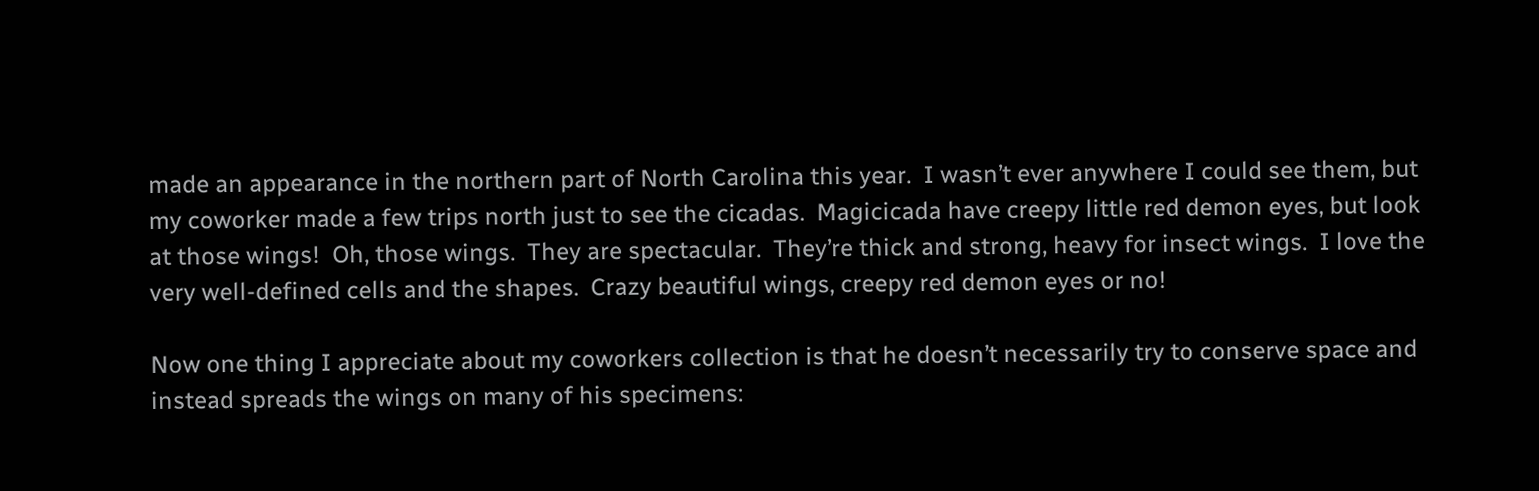made an appearance in the northern part of North Carolina this year.  I wasn’t ever anywhere I could see them, but my coworker made a few trips north just to see the cicadas.  Magicicada have creepy little red demon eyes, but look at those wings!  Oh, those wings.  They are spectacular.  They’re thick and strong, heavy for insect wings.  I love the very well-defined cells and the shapes.  Crazy beautiful wings, creepy red demon eyes or no!

Now one thing I appreciate about my coworkers collection is that he doesn’t necessarily try to conserve space and instead spreads the wings on many of his specimens: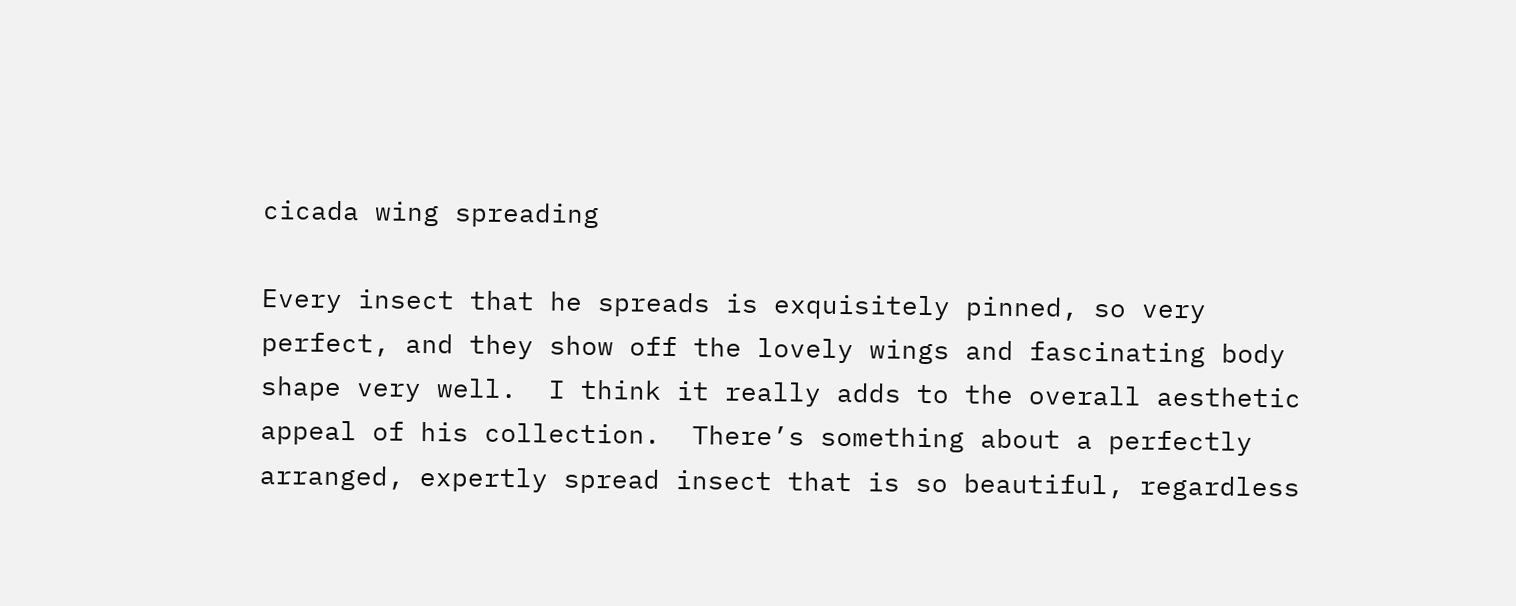cicada wing spreading

Every insect that he spreads is exquisitely pinned, so very perfect, and they show off the lovely wings and fascinating body shape very well.  I think it really adds to the overall aesthetic appeal of his collection.  There’s something about a perfectly arranged, expertly spread insect that is so beautiful, regardless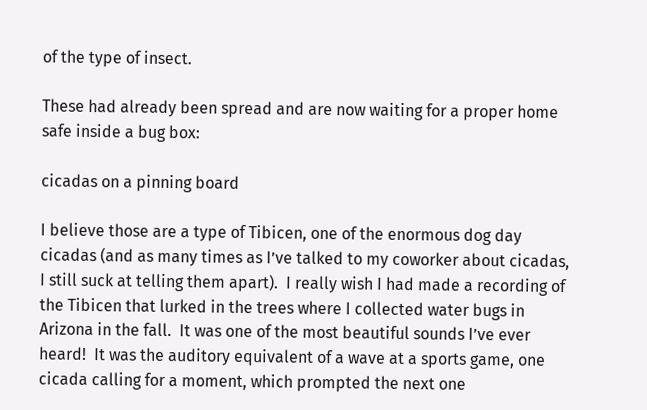of the type of insect.

These had already been spread and are now waiting for a proper home safe inside a bug box:

cicadas on a pinning board

I believe those are a type of Tibicen, one of the enormous dog day cicadas (and as many times as I’ve talked to my coworker about cicadas, I still suck at telling them apart).  I really wish I had made a recording of the Tibicen that lurked in the trees where I collected water bugs in Arizona in the fall.  It was one of the most beautiful sounds I’ve ever heard!  It was the auditory equivalent of a wave at a sports game, one cicada calling for a moment, which prompted the next one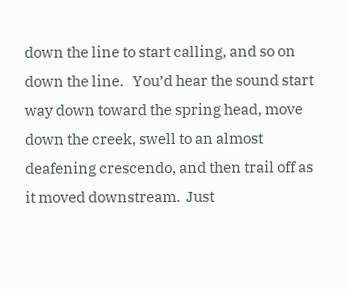down the line to start calling, and so on down the line.   You’d hear the sound start way down toward the spring head, move down the creek, swell to an almost deafening crescendo, and then trail off as it moved downstream.  Just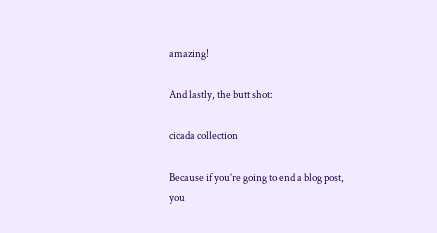amazing!

And lastly, the butt shot:

cicada collection

Because if you’re going to end a blog post, you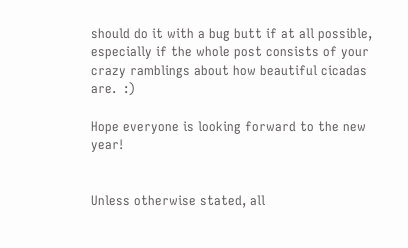should do it with a bug butt if at all possible, especially if the whole post consists of your crazy ramblings about how beautiful cicadas are.  :)

Hope everyone is looking forward to the new year!


Unless otherwise stated, all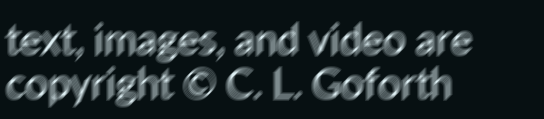text, images, and video are copyright © C. L. Goforth